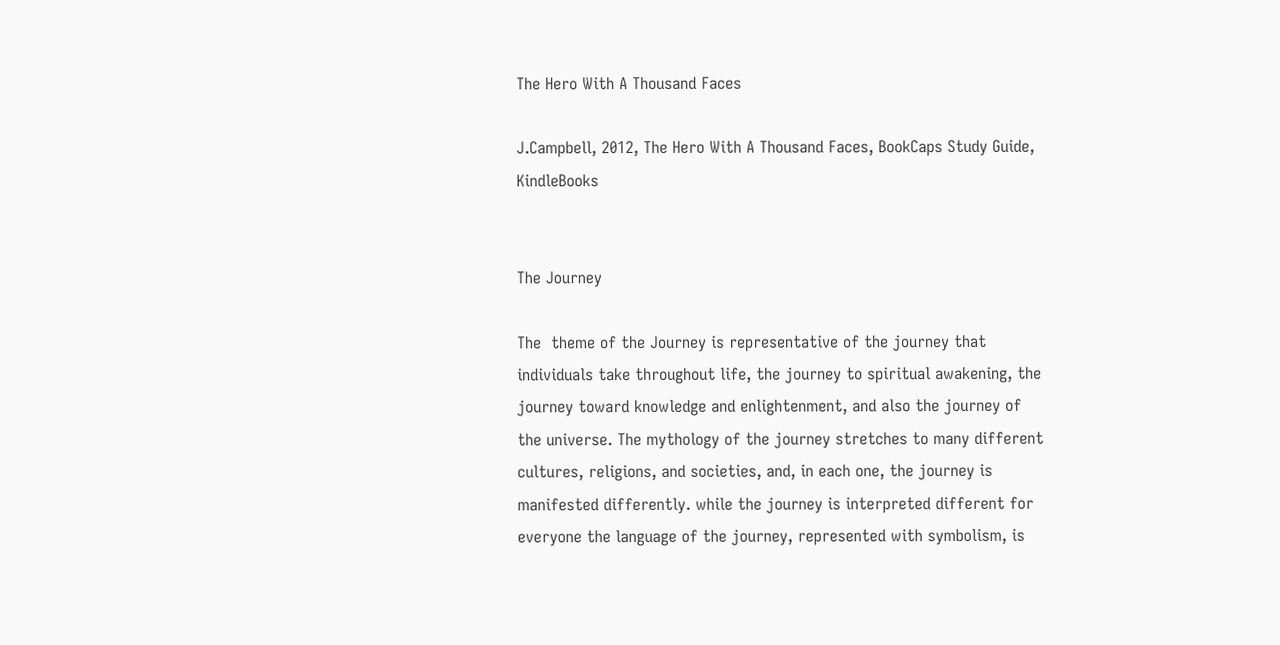The Hero With A Thousand Faces

J.Campbell, 2012, The Hero With A Thousand Faces, BookCaps Study Guide, KindleBooks


The Journey

The  theme of the Journey is representative of the journey that individuals take throughout life, the journey to spiritual awakening, the journey toward knowledge and enlightenment, and also the journey of the universe. The mythology of the journey stretches to many different cultures, religions, and societies, and, in each one, the journey is manifested differently. while the journey is interpreted different for everyone the language of the journey, represented with symbolism, is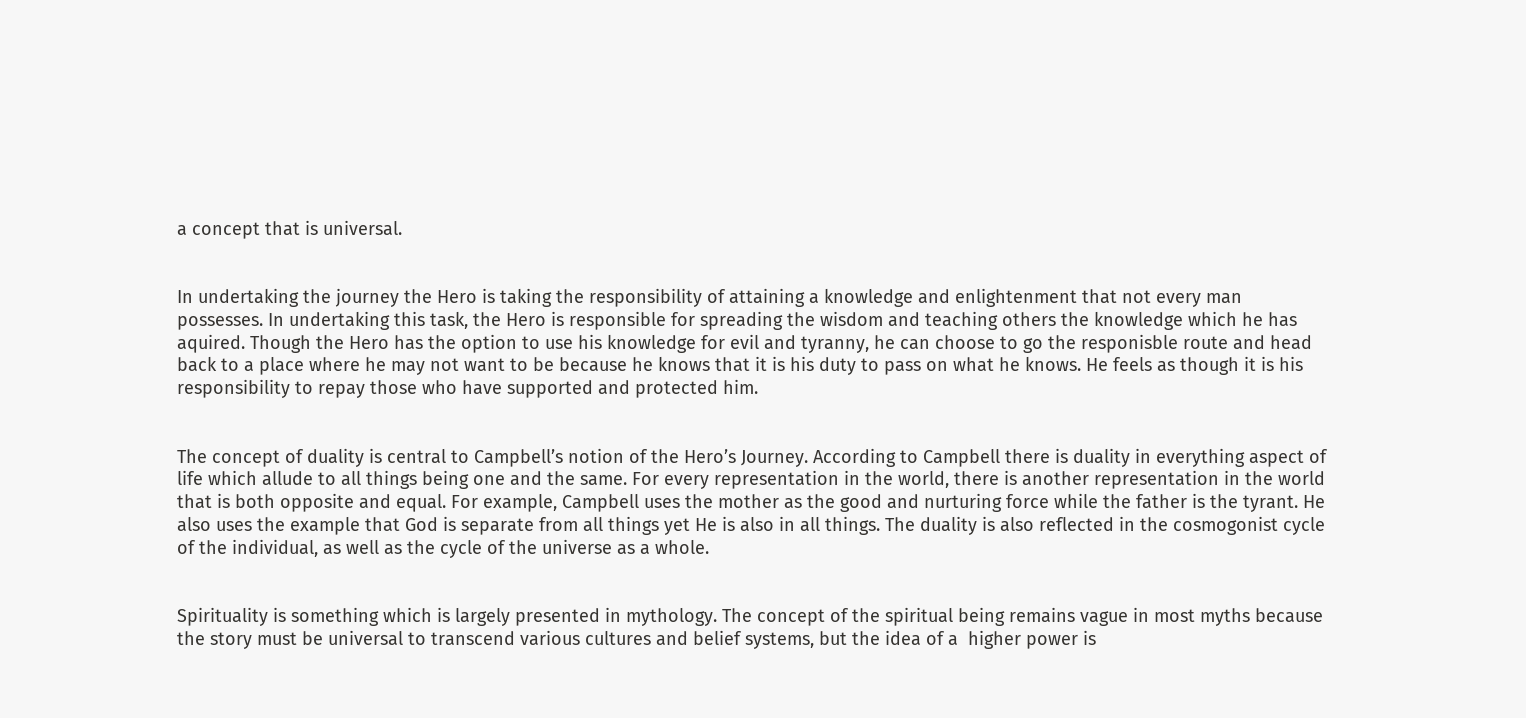a concept that is universal.


In undertaking the journey the Hero is taking the responsibility of attaining a knowledge and enlightenment that not every man possesses. In undertaking this task, the Hero is responsible for spreading the wisdom and teaching others the knowledge which he has aquired. Though the Hero has the option to use his knowledge for evil and tyranny, he can choose to go the responisble route and head back to a place where he may not want to be because he knows that it is his duty to pass on what he knows. He feels as though it is his responsibility to repay those who have supported and protected him.


The concept of duality is central to Campbell’s notion of the Hero’s Journey. According to Campbell there is duality in everything aspect of life which allude to all things being one and the same. For every representation in the world, there is another representation in the world that is both opposite and equal. For example, Campbell uses the mother as the good and nurturing force while the father is the tyrant. He also uses the example that God is separate from all things yet He is also in all things. The duality is also reflected in the cosmogonist cycle of the individual, as well as the cycle of the universe as a whole.


Spirituality is something which is largely presented in mythology. The concept of the spiritual being remains vague in most myths because the story must be universal to transcend various cultures and belief systems, but the idea of a  higher power is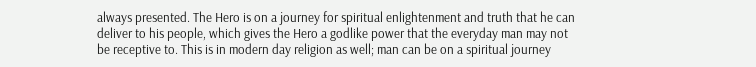always presented. The Hero is on a journey for spiritual enlightenment and truth that he can deliver to his people, which gives the Hero a godlike power that the everyday man may not be receptive to. This is in modern day religion as well; man can be on a spiritual journey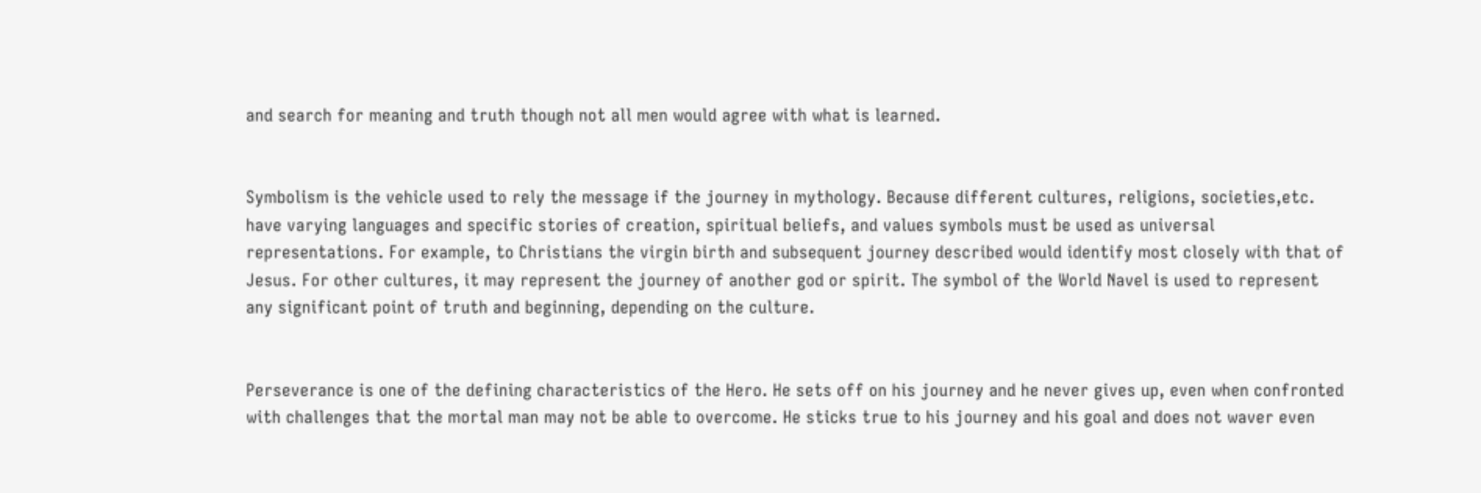and search for meaning and truth though not all men would agree with what is learned.


Symbolism is the vehicle used to rely the message if the journey in mythology. Because different cultures, religions, societies,etc. have varying languages and specific stories of creation, spiritual beliefs, and values symbols must be used as universal representations. For example, to Christians the virgin birth and subsequent journey described would identify most closely with that of Jesus. For other cultures, it may represent the journey of another god or spirit. The symbol of the World Navel is used to represent any significant point of truth and beginning, depending on the culture.


Perseverance is one of the defining characteristics of the Hero. He sets off on his journey and he never gives up, even when confronted with challenges that the mortal man may not be able to overcome. He sticks true to his journey and his goal and does not waver even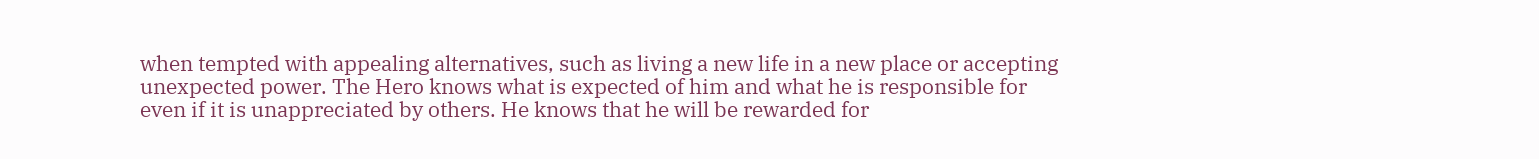when tempted with appealing alternatives, such as living a new life in a new place or accepting unexpected power. The Hero knows what is expected of him and what he is responsible for even if it is unappreciated by others. He knows that he will be rewarded for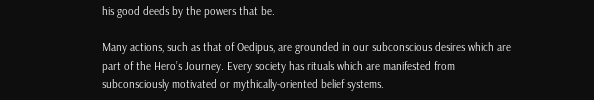his good deeds by the powers that be.

Many actions, such as that of Oedipus, are grounded in our subconscious desires which are part of the Hero’s Journey. Every society has rituals which are manifested from subconsciously motivated or mythically-oriented belief systems.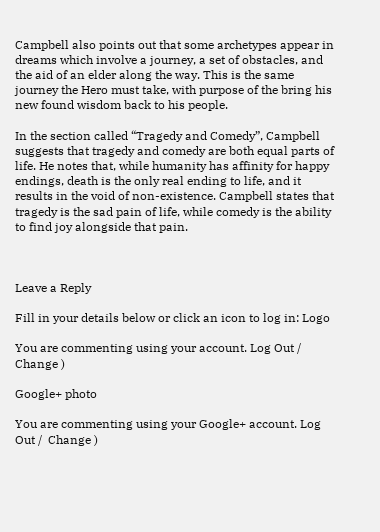Campbell also points out that some archetypes appear in dreams which involve a journey, a set of obstacles, and the aid of an elder along the way. This is the same journey the Hero must take, with purpose of the bring his new found wisdom back to his people.

In the section called “Tragedy and Comedy”, Campbell suggests that tragedy and comedy are both equal parts of life. He notes that, while humanity has affinity for happy endings, death is the only real ending to life, and it results in the void of non-existence. Campbell states that tragedy is the sad pain of life, while comedy is the ability to find joy alongside that pain.



Leave a Reply

Fill in your details below or click an icon to log in: Logo

You are commenting using your account. Log Out /  Change )

Google+ photo

You are commenting using your Google+ account. Log Out /  Change )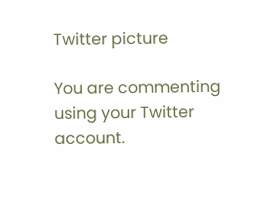Twitter picture

You are commenting using your Twitter account.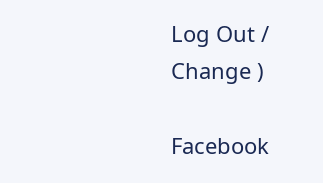Log Out /  Change )

Facebook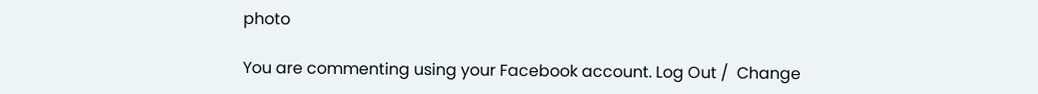photo

You are commenting using your Facebook account. Log Out /  Change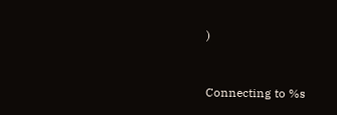)


Connecting to %s